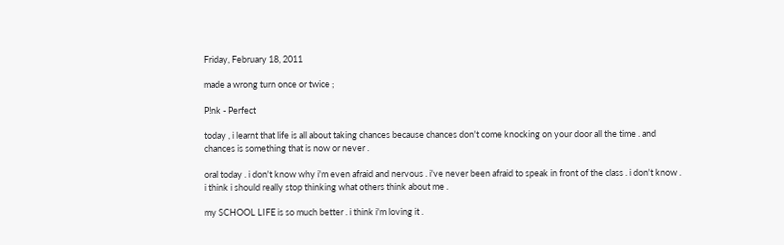Friday, February 18, 2011

made a wrong turn once or twice ;

P!nk - Perfect

today , i learnt that life is all about taking chances because chances don't come knocking on your door all the time . and chances is something that is now or never .

oral today . i don't know why i'm even afraid and nervous . i've never been afraid to speak in front of the class . i don't know . i think i should really stop thinking what others think about me .

my SCHOOL LIFE is so much better . i think i'm loving it .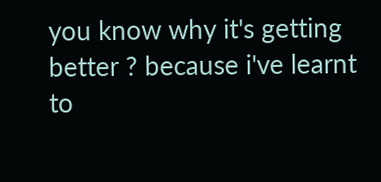you know why it's getting better ? because i've learnt to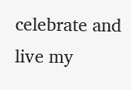celebrate and live my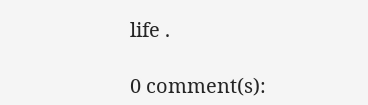life .

0 comment(s):